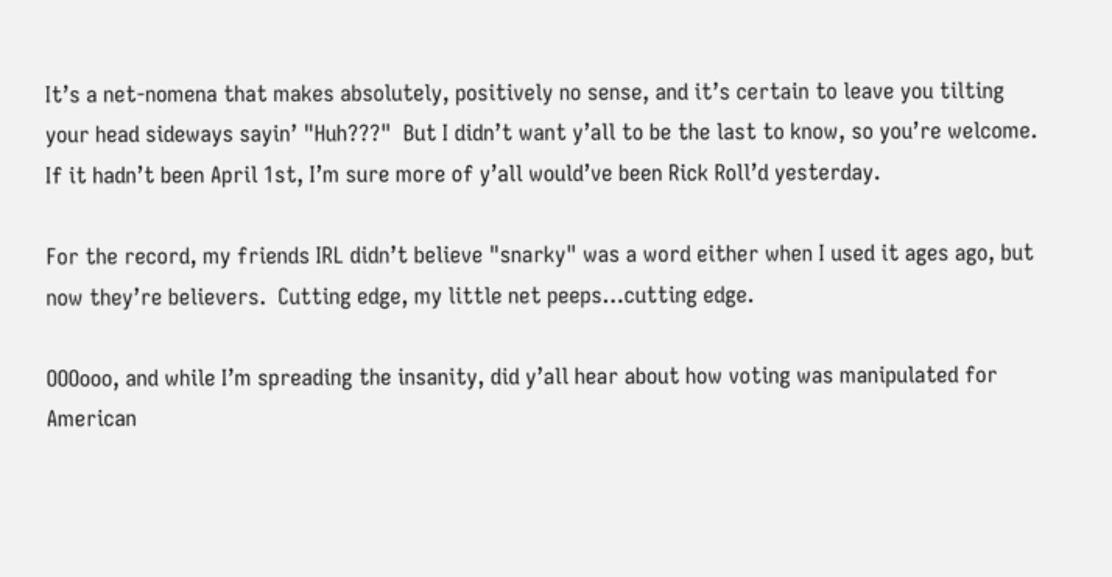It’s a net-nomena that makes absolutely, positively no sense, and it’s certain to leave you tilting your head sideways sayin’ "Huh???"  But I didn’t want y’all to be the last to know, so you’re welcome.  If it hadn’t been April 1st, I’m sure more of y’all would’ve been Rick Roll’d yesterday.

For the record, my friends IRL didn’t believe "snarky" was a word either when I used it ages ago, but now they’re believers.  Cutting edge, my little net peeps…cutting edge.

OOOooo, and while I’m spreading the insanity, did y’all hear about how voting was manipulated for American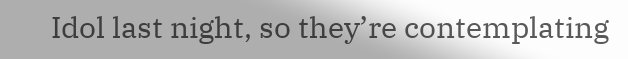Idol last night, so they’re contemplating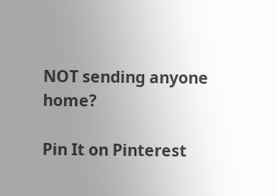NOT sending anyone home?

Pin It on Pinterest